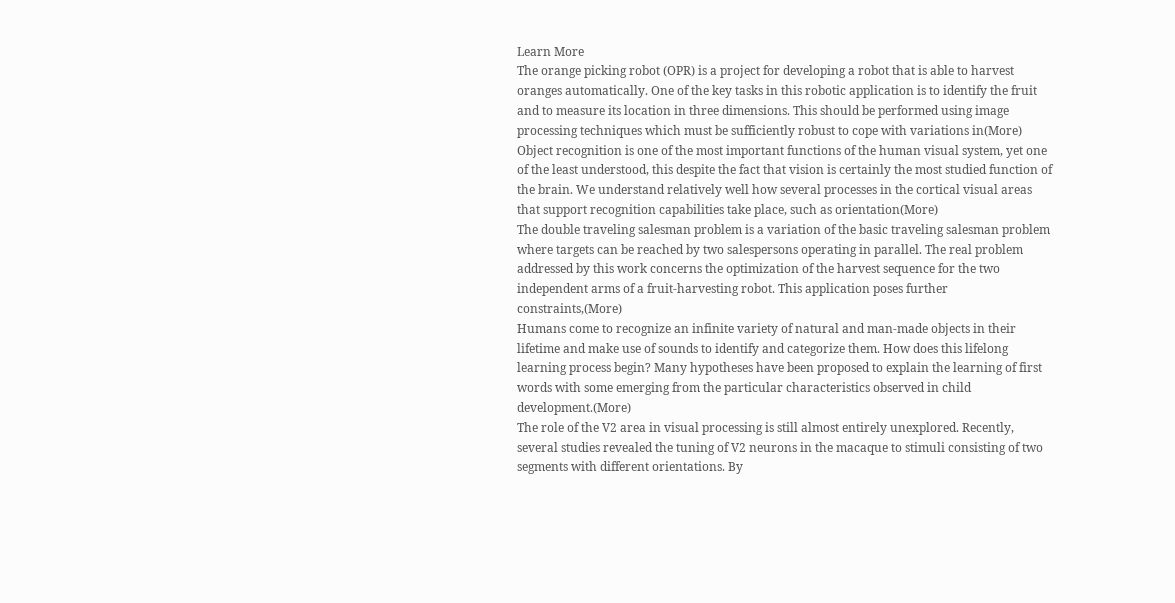Learn More
The orange picking robot (OPR) is a project for developing a robot that is able to harvest oranges automatically. One of the key tasks in this robotic application is to identify the fruit and to measure its location in three dimensions. This should be performed using image processing techniques which must be sufficiently robust to cope with variations in(More)
Object recognition is one of the most important functions of the human visual system, yet one of the least understood, this despite the fact that vision is certainly the most studied function of the brain. We understand relatively well how several processes in the cortical visual areas that support recognition capabilities take place, such as orientation(More)
The double traveling salesman problem is a variation of the basic traveling salesman problem where targets can be reached by two salespersons operating in parallel. The real problem addressed by this work concerns the optimization of the harvest sequence for the two independent arms of a fruit-harvesting robot. This application poses further constraints,(More)
Humans come to recognize an infinite variety of natural and man-made objects in their lifetime and make use of sounds to identify and categorize them. How does this lifelong learning process begin? Many hypotheses have been proposed to explain the learning of first words with some emerging from the particular characteristics observed in child development.(More)
The role of the V2 area in visual processing is still almost entirely unexplored. Recently, several studies revealed the tuning of V2 neurons in the macaque to stimuli consisting of two segments with different orientations. By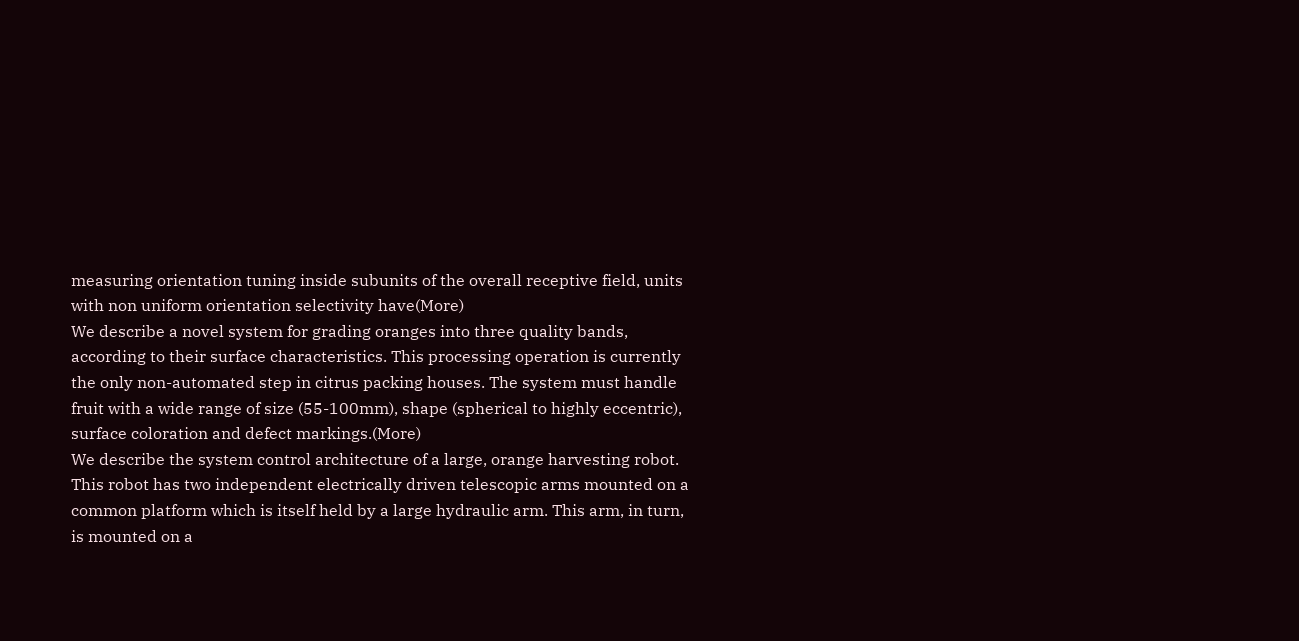measuring orientation tuning inside subunits of the overall receptive field, units with non uniform orientation selectivity have(More)
We describe a novel system for grading oranges into three quality bands, according to their surface characteristics. This processing operation is currently the only non-automated step in citrus packing houses. The system must handle fruit with a wide range of size (55-100mm), shape (spherical to highly eccentric), surface coloration and defect markings.(More)
We describe the system control architecture of a large, orange harvesting robot. This robot has two independent electrically driven telescopic arms mounted on a common platform which is itself held by a large hydraulic arm. This arm, in turn, is mounted on a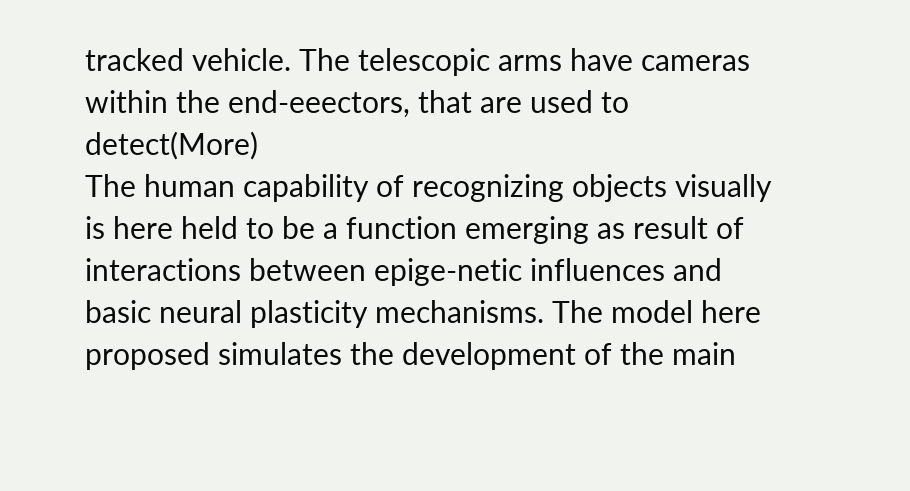tracked vehicle. The telescopic arms have cameras within the end-eeectors, that are used to detect(More)
The human capability of recognizing objects visually is here held to be a function emerging as result of interactions between epige-netic influences and basic neural plasticity mechanisms. The model here proposed simulates the development of the main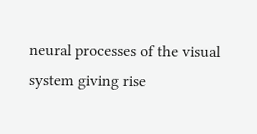neural processes of the visual system giving rise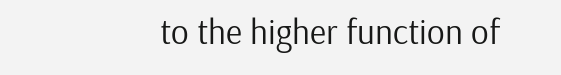to the higher function of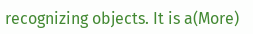recognizing objects. It is a(More)